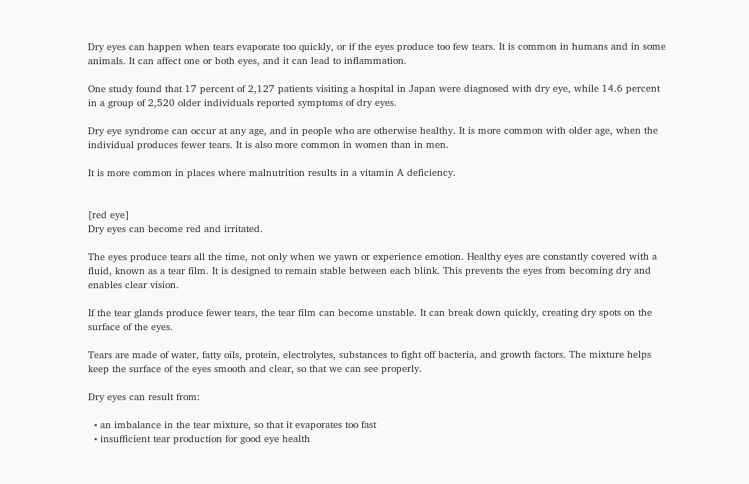Dry eyes can happen when tears evaporate too quickly, or if the eyes produce too few tears. It is common in humans and in some animals. It can affect one or both eyes, and it can lead to inflammation.

One study found that 17 percent of 2,127 patients visiting a hospital in Japan were diagnosed with dry eye, while 14.6 percent in a group of 2,520 older individuals reported symptoms of dry eyes.

Dry eye syndrome can occur at any age, and in people who are otherwise healthy. It is more common with older age, when the individual produces fewer tears. It is also more common in women than in men.

It is more common in places where malnutrition results in a vitamin A deficiency.


[red eye]
Dry eyes can become red and irritated.

The eyes produce tears all the time, not only when we yawn or experience emotion. Healthy eyes are constantly covered with a fluid, known as a tear film. It is designed to remain stable between each blink. This prevents the eyes from becoming dry and enables clear vision.

If the tear glands produce fewer tears, the tear film can become unstable. It can break down quickly, creating dry spots on the surface of the eyes.

Tears are made of water, fatty oils, protein, electrolytes, substances to fight off bacteria, and growth factors. The mixture helps keep the surface of the eyes smooth and clear, so that we can see properly.

Dry eyes can result from:

  • an imbalance in the tear mixture, so that it evaporates too fast
  • insufficient tear production for good eye health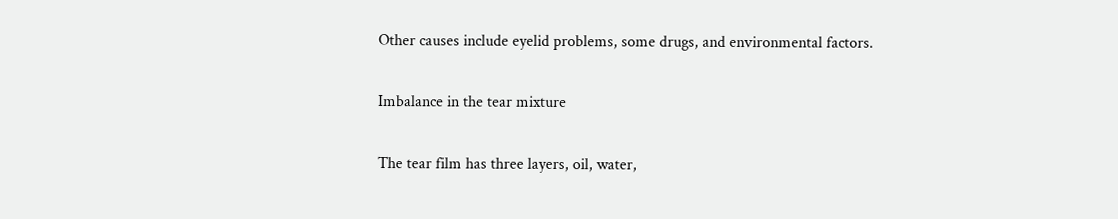Other causes include eyelid problems, some drugs, and environmental factors.

Imbalance in the tear mixture

The tear film has three layers, oil, water,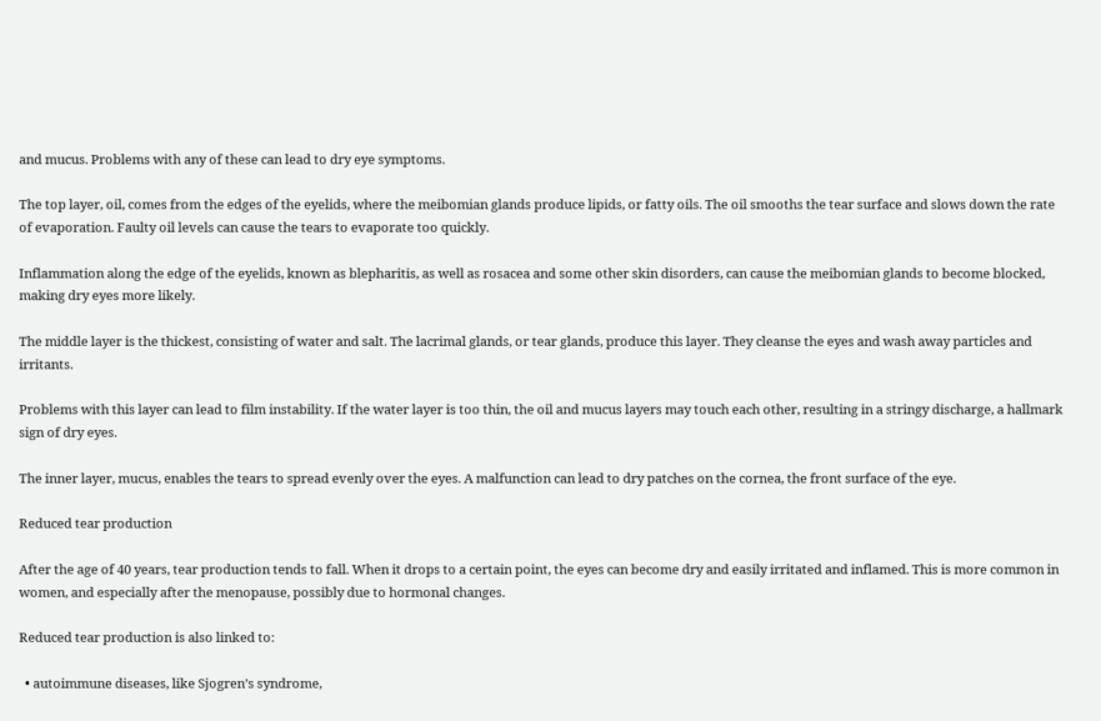and mucus. Problems with any of these can lead to dry eye symptoms.

The top layer, oil, comes from the edges of the eyelids, where the meibomian glands produce lipids, or fatty oils. The oil smooths the tear surface and slows down the rate of evaporation. Faulty oil levels can cause the tears to evaporate too quickly.

Inflammation along the edge of the eyelids, known as blepharitis, as well as rosacea and some other skin disorders, can cause the meibomian glands to become blocked, making dry eyes more likely.

The middle layer is the thickest, consisting of water and salt. The lacrimal glands, or tear glands, produce this layer. They cleanse the eyes and wash away particles and irritants.

Problems with this layer can lead to film instability. If the water layer is too thin, the oil and mucus layers may touch each other, resulting in a stringy discharge, a hallmark sign of dry eyes.

The inner layer, mucus, enables the tears to spread evenly over the eyes. A malfunction can lead to dry patches on the cornea, the front surface of the eye.

Reduced tear production

After the age of 40 years, tear production tends to fall. When it drops to a certain point, the eyes can become dry and easily irritated and inflamed. This is more common in women, and especially after the menopause, possibly due to hormonal changes.

Reduced tear production is also linked to:

  • autoimmune diseases, like Sjogren’s syndrome,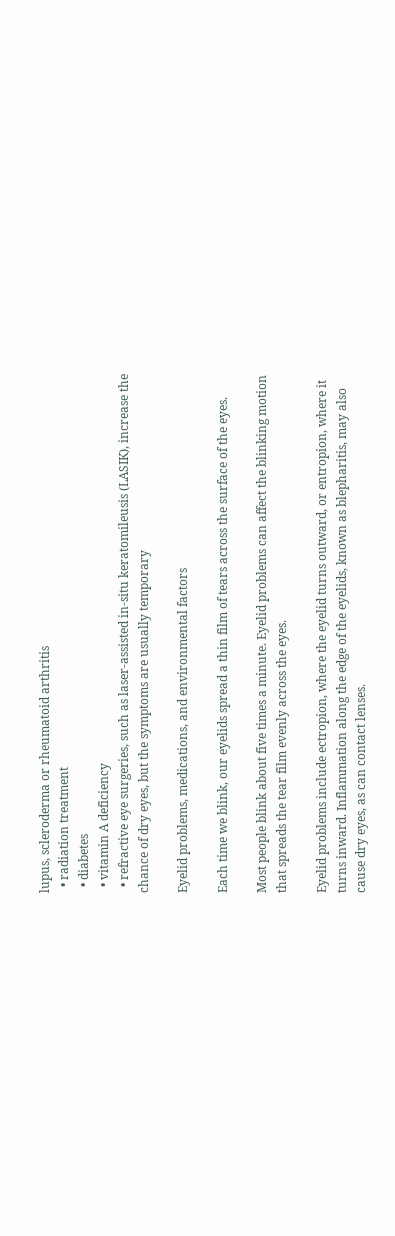lupus, scleroderma or rheumatoid arthritis
  • radiation treatment
  • diabetes
  • vitamin A deficiency
  • refractive eye surgeries, such as laser-assisted in-situ keratomileusis (LASIK), increase the chance of dry eyes, but the symptoms are usually temporary

Eyelid problems, medications, and environmental factors

Each time we blink, our eyelids spread a thin film of tears across the surface of the eyes.

Most people blink about five times a minute. Eyelid problems can affect the blinking motion that spreads the tear film evenly across the eyes.

Eyelid problems include ectropion, where the eyelid turns outward, or entropion, where it turns inward. Inflammation along the edge of the eyelids, known as blepharitis, may also cause dry eyes, as can contact lenses.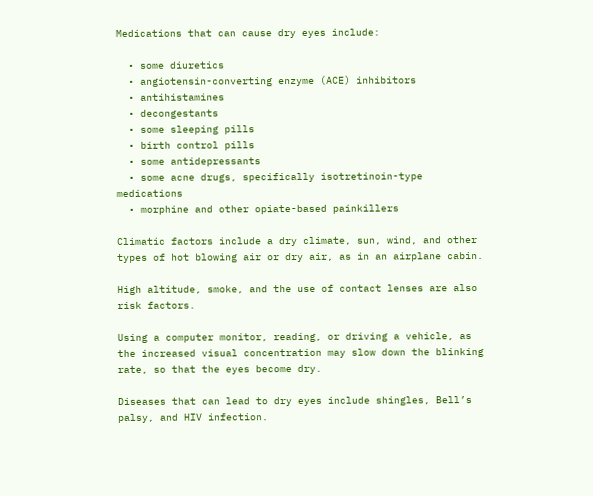Medications that can cause dry eyes include:

  • some diuretics
  • angiotensin-converting enzyme (ACE) inhibitors
  • antihistamines
  • decongestants
  • some sleeping pills
  • birth control pills
  • some antidepressants
  • some acne drugs, specifically isotretinoin-type medications
  • morphine and other opiate-based painkillers

Climatic factors include a dry climate, sun, wind, and other types of hot blowing air or dry air, as in an airplane cabin.

High altitude, smoke, and the use of contact lenses are also risk factors.

Using a computer monitor, reading, or driving a vehicle, as the increased visual concentration may slow down the blinking rate, so that the eyes become dry.

Diseases that can lead to dry eyes include shingles, Bell’s palsy, and HIV infection.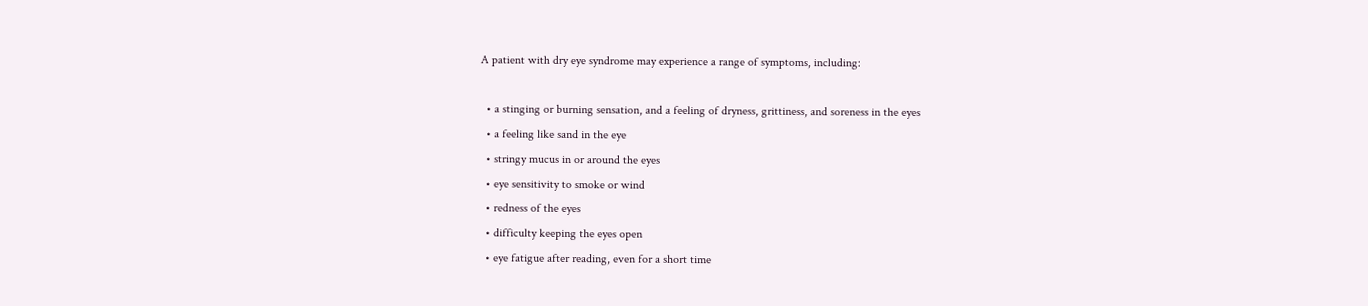A patient with dry eye syndrome may experience a range of symptoms, including:

  • a stinging or burning sensation, and a feeling of dryness, grittiness, and soreness in the eyes
  • a feeling like sand in the eye
  • stringy mucus in or around the eyes
  • eye sensitivity to smoke or wind
  • redness of the eyes
  • difficulty keeping the eyes open
  • eye fatigue after reading, even for a short time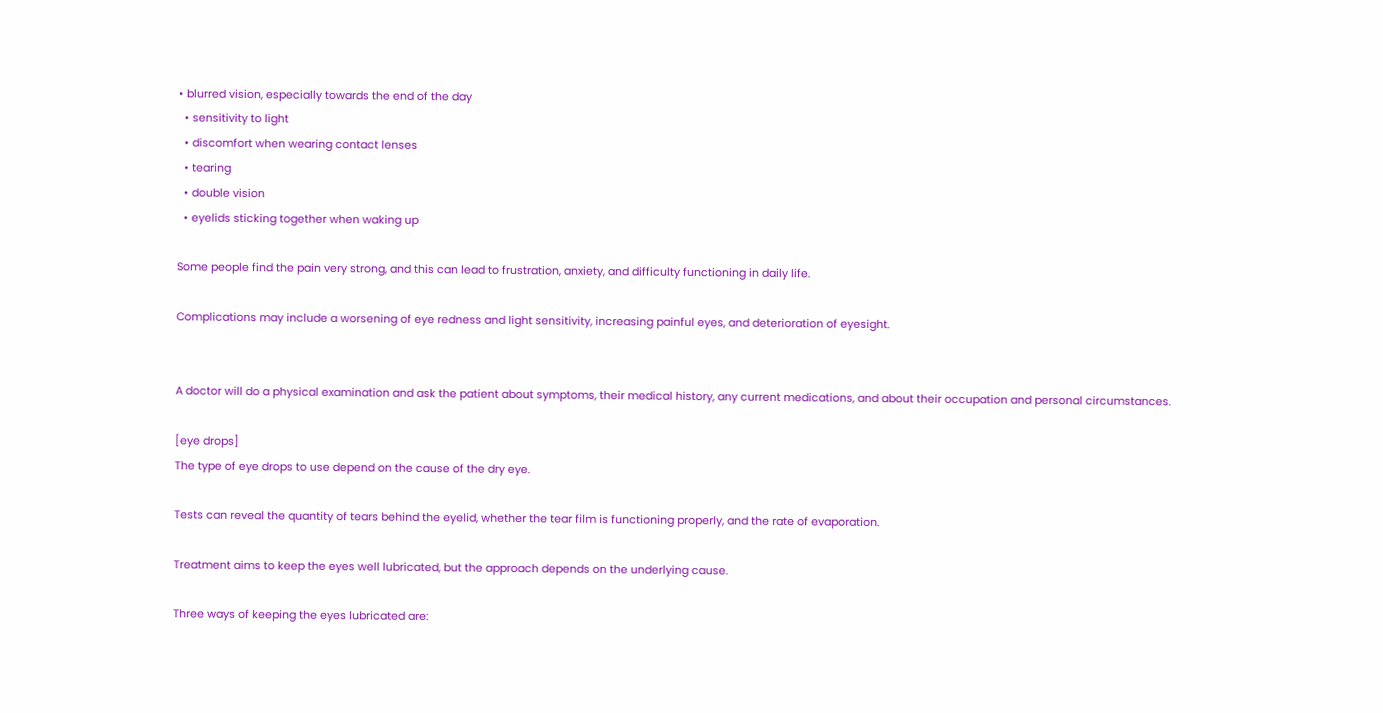• blurred vision, especially towards the end of the day
  • sensitivity to light
  • discomfort when wearing contact lenses
  • tearing
  • double vision
  • eyelids sticking together when waking up

Some people find the pain very strong, and this can lead to frustration, anxiety, and difficulty functioning in daily life.

Complications may include a worsening of eye redness and light sensitivity, increasing painful eyes, and deterioration of eyesight.


A doctor will do a physical examination and ask the patient about symptoms, their medical history, any current medications, and about their occupation and personal circumstances.

[eye drops]
The type of eye drops to use depend on the cause of the dry eye.

Tests can reveal the quantity of tears behind the eyelid, whether the tear film is functioning properly, and the rate of evaporation.

Treatment aims to keep the eyes well lubricated, but the approach depends on the underlying cause.

Three ways of keeping the eyes lubricated are: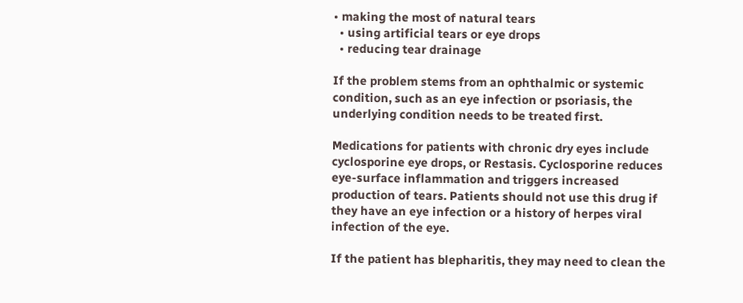• making the most of natural tears
  • using artificial tears or eye drops
  • reducing tear drainage

If the problem stems from an ophthalmic or systemic condition, such as an eye infection or psoriasis, the underlying condition needs to be treated first.

Medications for patients with chronic dry eyes include cyclosporine eye drops, or Restasis. Cyclosporine reduces eye-surface inflammation and triggers increased production of tears. Patients should not use this drug if they have an eye infection or a history of herpes viral infection of the eye.

If the patient has blepharitis, they may need to clean the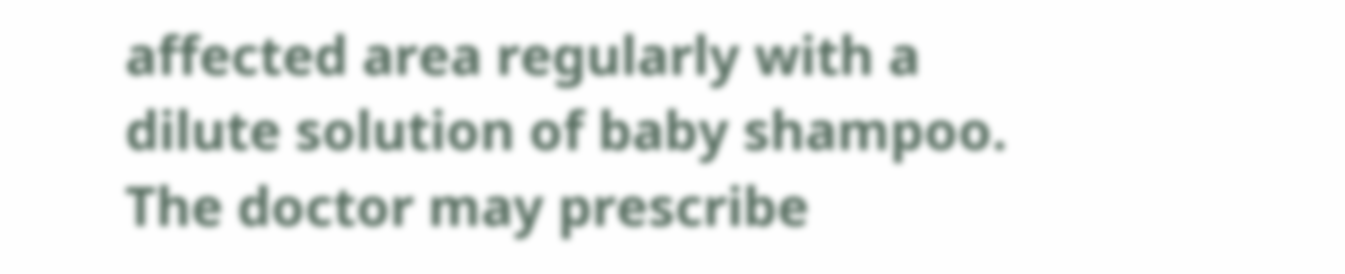affected area regularly with a dilute solution of baby shampoo. The doctor may prescribe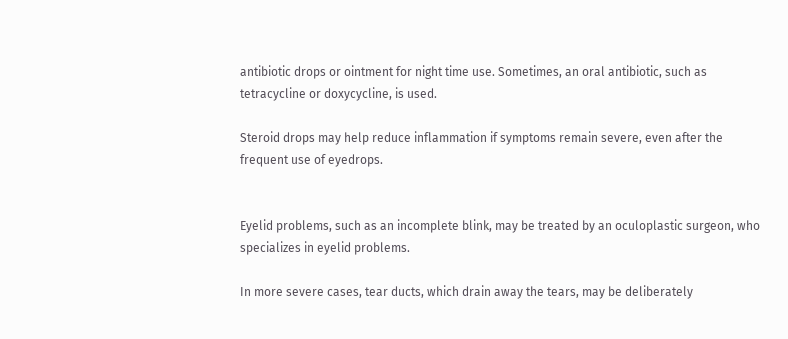antibiotic drops or ointment for night time use. Sometimes, an oral antibiotic, such as tetracycline or doxycycline, is used.

Steroid drops may help reduce inflammation if symptoms remain severe, even after the frequent use of eyedrops.


Eyelid problems, such as an incomplete blink, may be treated by an oculoplastic surgeon, who specializes in eyelid problems.

In more severe cases, tear ducts, which drain away the tears, may be deliberately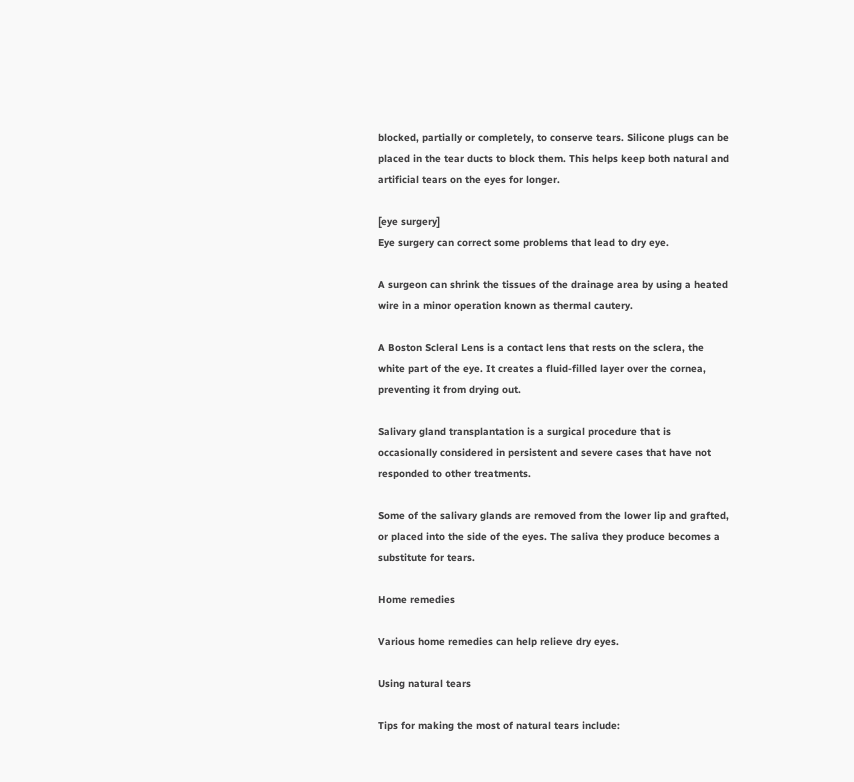blocked, partially or completely, to conserve tears. Silicone plugs can be placed in the tear ducts to block them. This helps keep both natural and artificial tears on the eyes for longer.

[eye surgery]
Eye surgery can correct some problems that lead to dry eye.

A surgeon can shrink the tissues of the drainage area by using a heated wire in a minor operation known as thermal cautery.

A Boston Scleral Lens is a contact lens that rests on the sclera, the white part of the eye. It creates a fluid-filled layer over the cornea, preventing it from drying out.

Salivary gland transplantation is a surgical procedure that is occasionally considered in persistent and severe cases that have not responded to other treatments.

Some of the salivary glands are removed from the lower lip and grafted, or placed into the side of the eyes. The saliva they produce becomes a substitute for tears.

Home remedies

Various home remedies can help relieve dry eyes.

Using natural tears

Tips for making the most of natural tears include: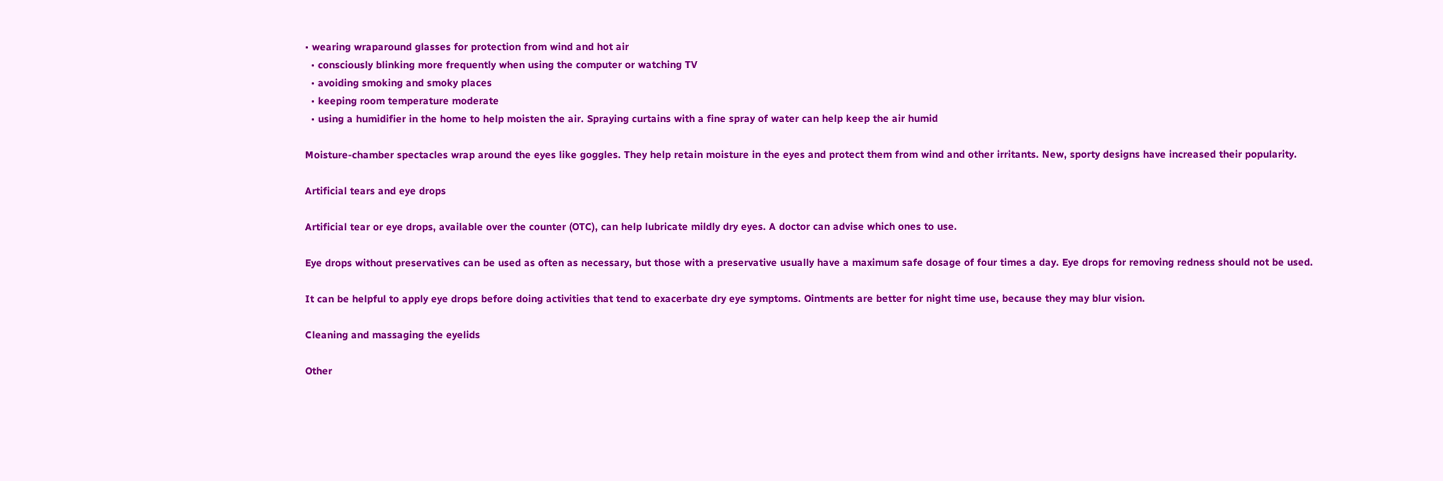• wearing wraparound glasses for protection from wind and hot air
  • consciously blinking more frequently when using the computer or watching TV
  • avoiding smoking and smoky places
  • keeping room temperature moderate
  • using a humidifier in the home to help moisten the air. Spraying curtains with a fine spray of water can help keep the air humid

Moisture-chamber spectacles wrap around the eyes like goggles. They help retain moisture in the eyes and protect them from wind and other irritants. New, sporty designs have increased their popularity.

Artificial tears and eye drops

Artificial tear or eye drops, available over the counter (OTC), can help lubricate mildly dry eyes. A doctor can advise which ones to use.

Eye drops without preservatives can be used as often as necessary, but those with a preservative usually have a maximum safe dosage of four times a day. Eye drops for removing redness should not be used.

It can be helpful to apply eye drops before doing activities that tend to exacerbate dry eye symptoms. Ointments are better for night time use, because they may blur vision.

Cleaning and massaging the eyelids

Other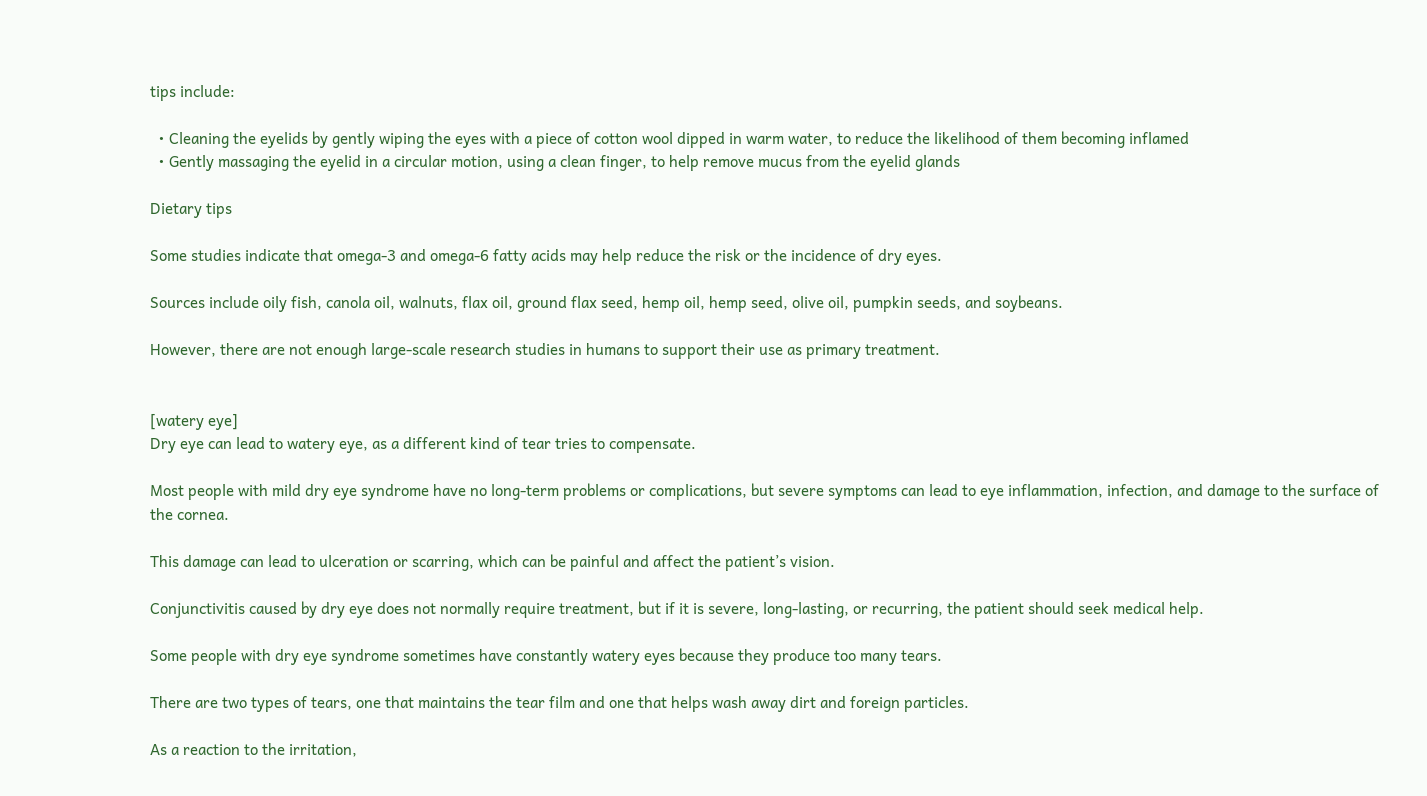tips include:

  • Cleaning the eyelids by gently wiping the eyes with a piece of cotton wool dipped in warm water, to reduce the likelihood of them becoming inflamed
  • Gently massaging the eyelid in a circular motion, using a clean finger, to help remove mucus from the eyelid glands

Dietary tips

Some studies indicate that omega-3 and omega-6 fatty acids may help reduce the risk or the incidence of dry eyes.

Sources include oily fish, canola oil, walnuts, flax oil, ground flax seed, hemp oil, hemp seed, olive oil, pumpkin seeds, and soybeans.

However, there are not enough large-scale research studies in humans to support their use as primary treatment.


[watery eye]
Dry eye can lead to watery eye, as a different kind of tear tries to compensate.

Most people with mild dry eye syndrome have no long-term problems or complications, but severe symptoms can lead to eye inflammation, infection, and damage to the surface of the cornea.

This damage can lead to ulceration or scarring, which can be painful and affect the patient’s vision.

Conjunctivitis caused by dry eye does not normally require treatment, but if it is severe, long-lasting, or recurring, the patient should seek medical help.

Some people with dry eye syndrome sometimes have constantly watery eyes because they produce too many tears.

There are two types of tears, one that maintains the tear film and one that helps wash away dirt and foreign particles.

As a reaction to the irritation,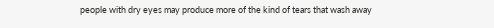people with dry eyes may produce more of the kind of tears that wash away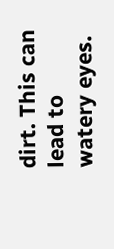dirt. This can lead to watery eyes.